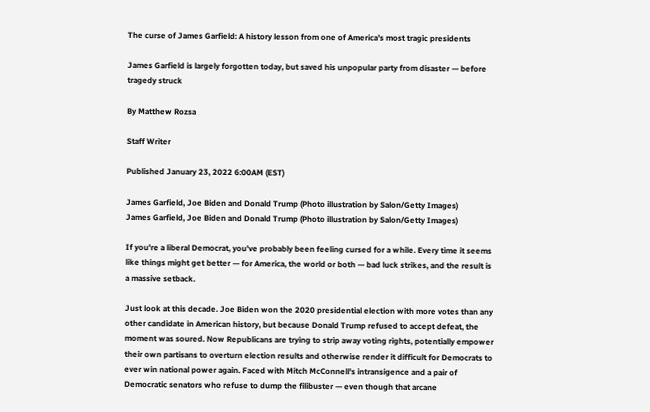The curse of James Garfield: A history lesson from one of America's most tragic presidents

James Garfield is largely forgotten today, but saved his unpopular party from disaster — before tragedy struck

By Matthew Rozsa

Staff Writer

Published January 23, 2022 6:00AM (EST)

James Garfield, Joe Biden and Donald Trump (Photo illustration by Salon/Getty Images)
James Garfield, Joe Biden and Donald Trump (Photo illustration by Salon/Getty Images)

If you're a liberal Democrat, you've probably been feeling cursed for a while. Every time it seems like things might get better — for America, the world or both — bad luck strikes, and the result is a massive setback.

Just look at this decade. Joe Biden won the 2020 presidential election with more votes than any other candidate in American history, but because Donald Trump refused to accept defeat, the moment was soured. Now Republicans are trying to strip away voting rights, potentially empower their own partisans to overturn election results and otherwise render it difficult for Democrats to ever win national power again. Faced with Mitch McConnell's intransigence and a pair of Democratic senators who refuse to dump the filibuster — even though that arcane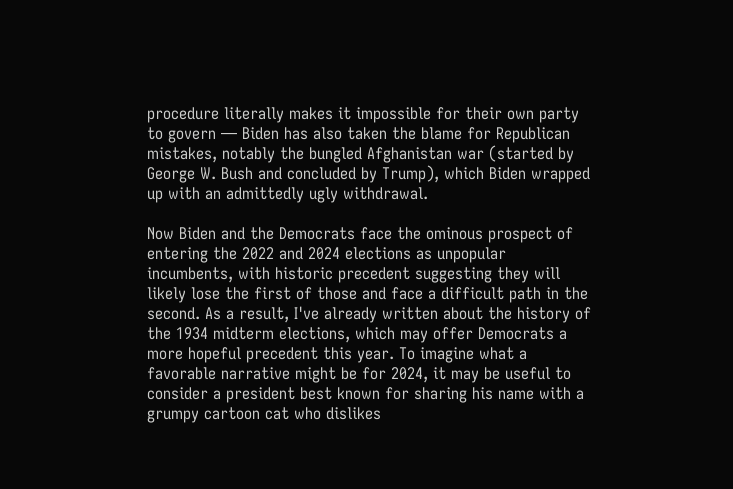procedure literally makes it impossible for their own party to govern — Biden has also taken the blame for Republican mistakes, notably the bungled Afghanistan war (started by George W. Bush and concluded by Trump), which Biden wrapped up with an admittedly ugly withdrawal.

Now Biden and the Democrats face the ominous prospect of entering the 2022 and 2024 elections as unpopular incumbents, with historic precedent suggesting they will likely lose the first of those and face a difficult path in the second. As a result, I've already written about the history of the 1934 midterm elections, which may offer Democrats a more hopeful precedent this year. To imagine what a favorable narrative might be for 2024, it may be useful to consider a president best known for sharing his name with a grumpy cartoon cat who dislikes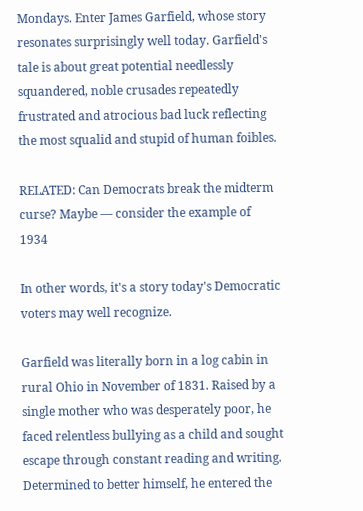Mondays. Enter James Garfield, whose story resonates surprisingly well today. Garfield's tale is about great potential needlessly squandered, noble crusades repeatedly frustrated and atrocious bad luck reflecting the most squalid and stupid of human foibles.

RELATED: Can Democrats break the midterm curse? Maybe — consider the example of 1934

In other words, it's a story today's Democratic voters may well recognize.

Garfield was literally born in a log cabin in rural Ohio in November of 1831. Raised by a single mother who was desperately poor, he faced relentless bullying as a child and sought escape through constant reading and writing. Determined to better himself, he entered the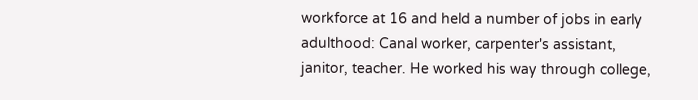workforce at 16 and held a number of jobs in early adulthood: Canal worker, carpenter's assistant, janitor, teacher. He worked his way through college,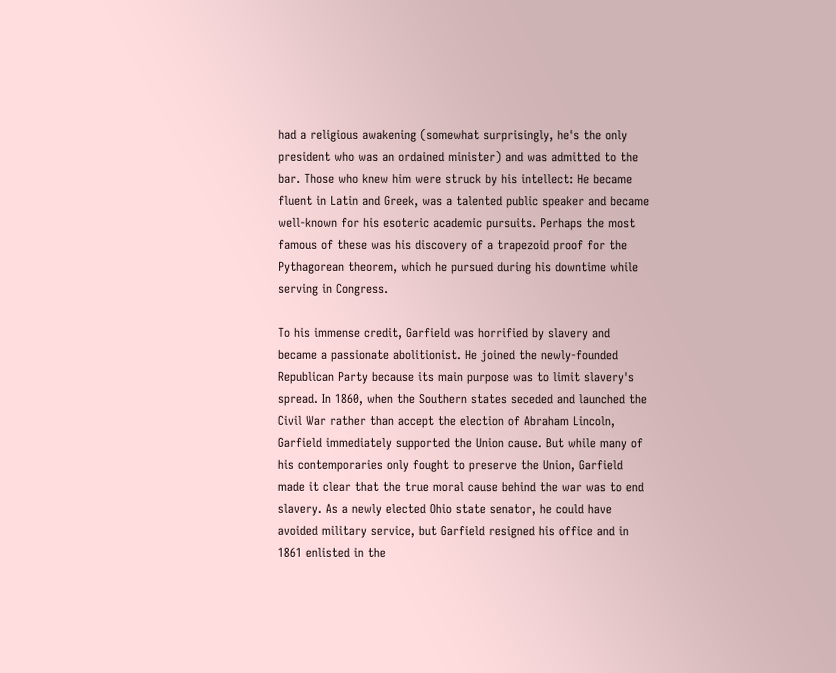had a religious awakening (somewhat surprisingly, he's the only president who was an ordained minister) and was admitted to the bar. Those who knew him were struck by his intellect: He became fluent in Latin and Greek, was a talented public speaker and became well-known for his esoteric academic pursuits. Perhaps the most famous of these was his discovery of a trapezoid proof for the Pythagorean theorem, which he pursued during his downtime while serving in Congress.

To his immense credit, Garfield was horrified by slavery and became a passionate abolitionist. He joined the newly-founded Republican Party because its main purpose was to limit slavery's spread. In 1860, when the Southern states seceded and launched the Civil War rather than accept the election of Abraham Lincoln, Garfield immediately supported the Union cause. But while many of his contemporaries only fought to preserve the Union, Garfield made it clear that the true moral cause behind the war was to end slavery. As a newly elected Ohio state senator, he could have avoided military service, but Garfield resigned his office and in 1861 enlisted in the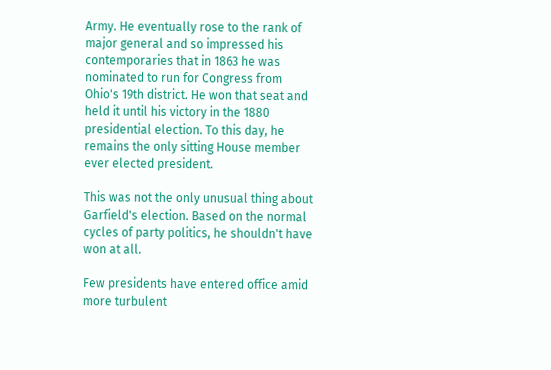Army. He eventually rose to the rank of major general and so impressed his contemporaries that in 1863 he was nominated to run for Congress from Ohio's 19th district. He won that seat and held it until his victory in the 1880 presidential election. To this day, he remains the only sitting House member ever elected president.

This was not the only unusual thing about Garfield's election. Based on the normal cycles of party politics, he shouldn't have won at all.

Few presidents have entered office amid more turbulent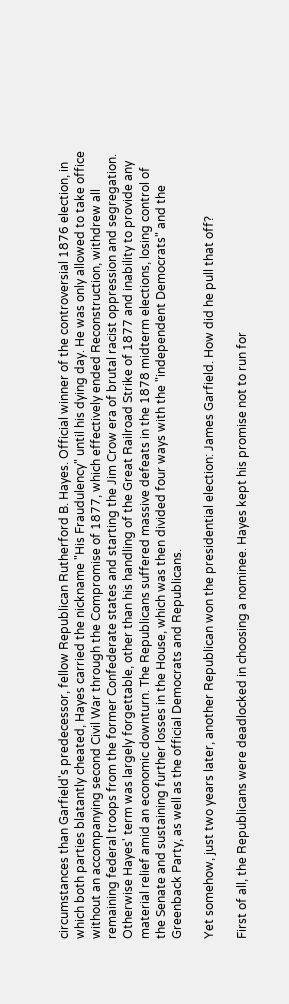circumstances than Garfield's predecessor, fellow Republican Rutherford B. Hayes. Official winner of the controversial 1876 election, in which both parties blatantly cheated, Hayes carried the nickname "His Fraudulency" until his dying day. He was only allowed to take office without an accompanying second Civil War through the Compromise of 1877, which effectively ended Reconstruction, withdrew all remaining federal troops from the former Confederate states and starting the Jim Crow era of brutal racist oppression and segregation. Otherwise Hayes' term was largely forgettable, other than his handling of the Great Railroad Strike of 1877 and inability to provide any material relief amid an economic downturn. The Republicans suffered massive defeats in the 1878 midterm elections, losing control of the Senate and sustaining further losses in the House, which was then divided four ways with the "independent Democrats" and the Greenback Party, as well as the official Democrats and Republicans.

Yet somehow, just two years later, another Republican won the presidential election: James Garfield. How did he pull that off?

First of all, the Republicans were deadlocked in choosing a nominee. Hayes kept his promise not to run for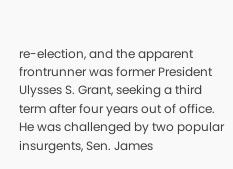re-election, and the apparent frontrunner was former President Ulysses S. Grant, seeking a third term after four years out of office. He was challenged by two popular insurgents, Sen. James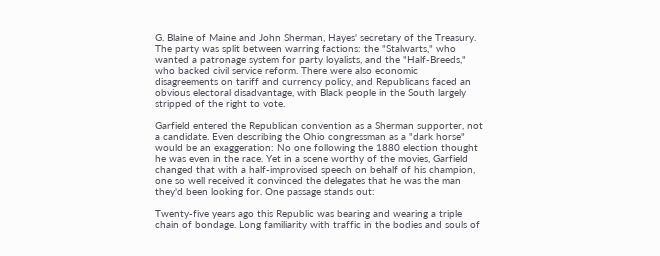G. Blaine of Maine and John Sherman, Hayes' secretary of the Treasury. The party was split between warring factions: the "Stalwarts," who wanted a patronage system for party loyalists, and the "Half-Breeds," who backed civil service reform. There were also economic disagreements on tariff and currency policy, and Republicans faced an obvious electoral disadvantage, with Black people in the South largely stripped of the right to vote.

Garfield entered the Republican convention as a Sherman supporter, not a candidate. Even describing the Ohio congressman as a "dark horse" would be an exaggeration: No one following the 1880 election thought he was even in the race. Yet in a scene worthy of the movies, Garfield changed that with a half-improvised speech on behalf of his champion, one so well received it convinced the delegates that he was the man they'd been looking for. One passage stands out:

Twenty-five years ago this Republic was bearing and wearing a triple chain of bondage. Long familiarity with traffic in the bodies and souls of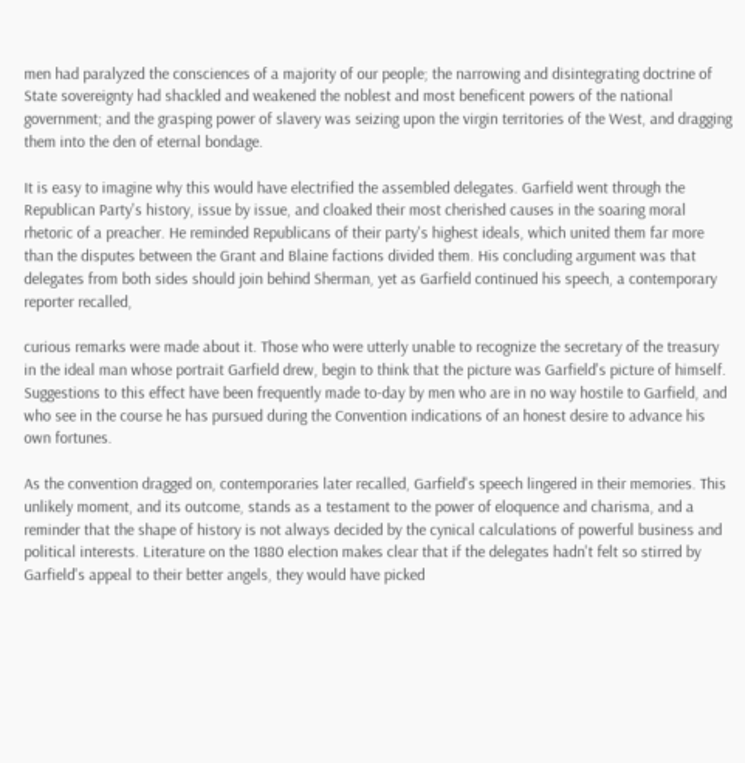men had paralyzed the consciences of a majority of our people; the narrowing and disintegrating doctrine of State sovereignty had shackled and weakened the noblest and most beneficent powers of the national government; and the grasping power of slavery was seizing upon the virgin territories of the West, and dragging them into the den of eternal bondage.

It is easy to imagine why this would have electrified the assembled delegates. Garfield went through the Republican Party's history, issue by issue, and cloaked their most cherished causes in the soaring moral rhetoric of a preacher. He reminded Republicans of their party's highest ideals, which united them far more than the disputes between the Grant and Blaine factions divided them. His concluding argument was that delegates from both sides should join behind Sherman, yet as Garfield continued his speech, a contemporary reporter recalled,

curious remarks were made about it. Those who were utterly unable to recognize the secretary of the treasury in the ideal man whose portrait Garfield drew, begin to think that the picture was Garfield's picture of himself. Suggestions to this effect have been frequently made to-day by men who are in no way hostile to Garfield, and who see in the course he has pursued during the Convention indications of an honest desire to advance his own fortunes.

As the convention dragged on, contemporaries later recalled, Garfield's speech lingered in their memories. This unlikely moment, and its outcome, stands as a testament to the power of eloquence and charisma, and a reminder that the shape of history is not always decided by the cynical calculations of powerful business and political interests. Literature on the 1880 election makes clear that if the delegates hadn't felt so stirred by Garfield's appeal to their better angels, they would have picked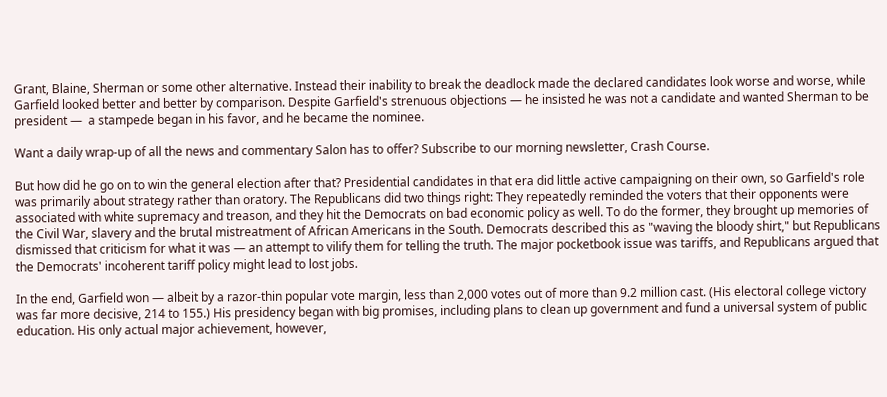Grant, Blaine, Sherman or some other alternative. Instead their inability to break the deadlock made the declared candidates look worse and worse, while Garfield looked better and better by comparison. Despite Garfield's strenuous objections — he insisted he was not a candidate and wanted Sherman to be president —  a stampede began in his favor, and he became the nominee.

Want a daily wrap-up of all the news and commentary Salon has to offer? Subscribe to our morning newsletter, Crash Course.

But how did he go on to win the general election after that? Presidential candidates in that era did little active campaigning on their own, so Garfield's role was primarily about strategy rather than oratory. The Republicans did two things right: They repeatedly reminded the voters that their opponents were associated with white supremacy and treason, and they hit the Democrats on bad economic policy as well. To do the former, they brought up memories of the Civil War, slavery and the brutal mistreatment of African Americans in the South. Democrats described this as "waving the bloody shirt," but Republicans dismissed that criticism for what it was — an attempt to vilify them for telling the truth. The major pocketbook issue was tariffs, and Republicans argued that the Democrats' incoherent tariff policy might lead to lost jobs.

In the end, Garfield won — albeit by a razor-thin popular vote margin, less than 2,000 votes out of more than 9.2 million cast. (His electoral college victory was far more decisive, 214 to 155.) His presidency began with big promises, including plans to clean up government and fund a universal system of public education. His only actual major achievement, however,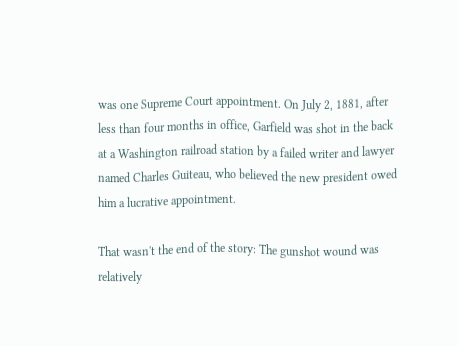was one Supreme Court appointment. On July 2, 1881, after less than four months in office, Garfield was shot in the back at a Washington railroad station by a failed writer and lawyer named Charles Guiteau, who believed the new president owed him a lucrative appointment.

That wasn't the end of the story: The gunshot wound was relatively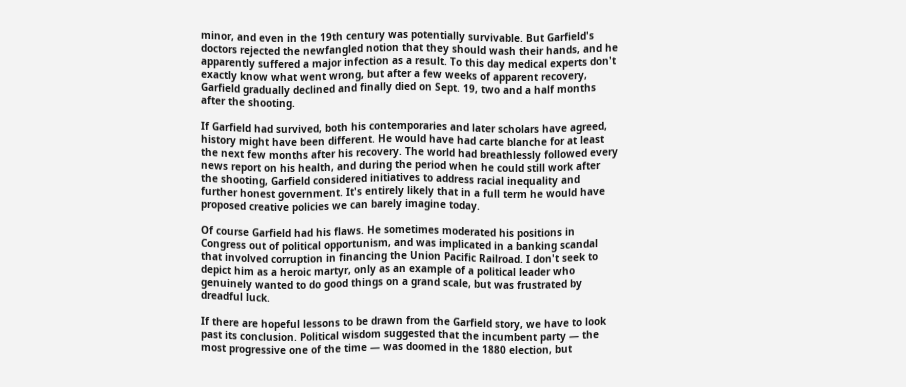minor, and even in the 19th century was potentially survivable. But Garfield's doctors rejected the newfangled notion that they should wash their hands, and he apparently suffered a major infection as a result. To this day medical experts don't exactly know what went wrong, but after a few weeks of apparent recovery, Garfield gradually declined and finally died on Sept. 19, two and a half months after the shooting.

If Garfield had survived, both his contemporaries and later scholars have agreed, history might have been different. He would have had carte blanche for at least the next few months after his recovery. The world had breathlessly followed every news report on his health, and during the period when he could still work after the shooting, Garfield considered initiatives to address racial inequality and further honest government. It's entirely likely that in a full term he would have proposed creative policies we can barely imagine today.

Of course Garfield had his flaws. He sometimes moderated his positions in Congress out of political opportunism, and was implicated in a banking scandal that involved corruption in financing the Union Pacific Railroad. I don't seek to depict him as a heroic martyr, only as an example of a political leader who genuinely wanted to do good things on a grand scale, but was frustrated by dreadful luck.

If there are hopeful lessons to be drawn from the Garfield story, we have to look past its conclusion. Political wisdom suggested that the incumbent party — the most progressive one of the time — was doomed in the 1880 election, but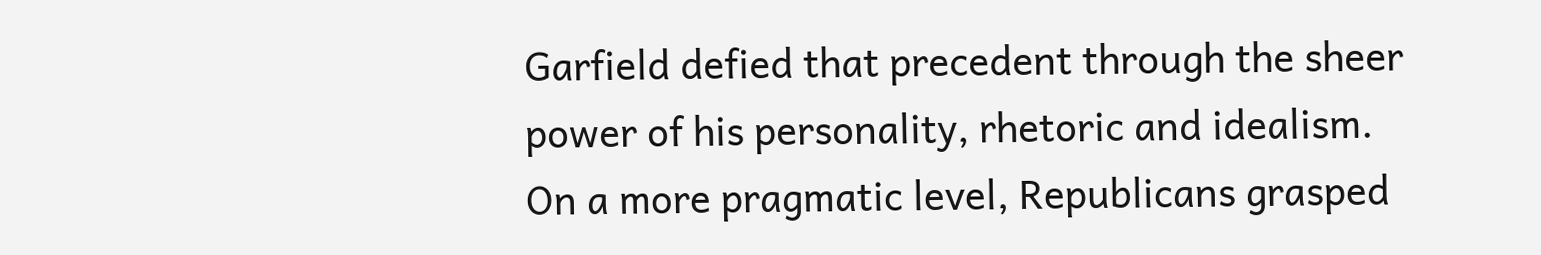Garfield defied that precedent through the sheer power of his personality, rhetoric and idealism. On a more pragmatic level, Republicans grasped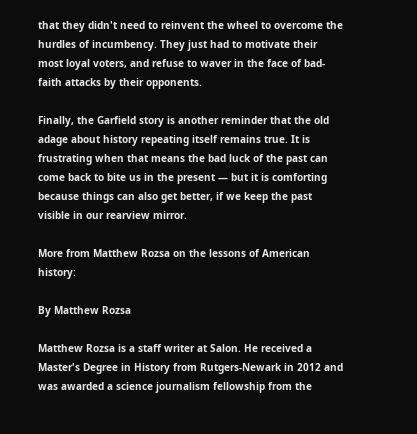that they didn't need to reinvent the wheel to overcome the hurdles of incumbency. They just had to motivate their most loyal voters, and refuse to waver in the face of bad-faith attacks by their opponents.

Finally, the Garfield story is another reminder that the old adage about history repeating itself remains true. It is frustrating when that means the bad luck of the past can come back to bite us in the present — but it is comforting because things can also get better, if we keep the past visible in our rearview mirror.

More from Matthew Rozsa on the lessons of American history:

By Matthew Rozsa

Matthew Rozsa is a staff writer at Salon. He received a Master's Degree in History from Rutgers-Newark in 2012 and was awarded a science journalism fellowship from the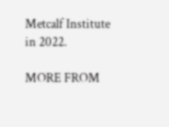Metcalf Institute in 2022.

MORE FROM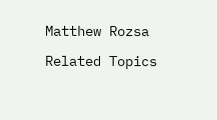Matthew Rozsa

Related Topics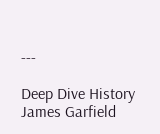---

Deep Dive History James Garfield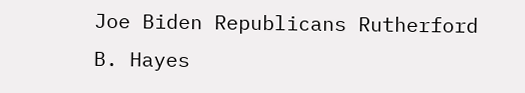Joe Biden Republicans Rutherford B. Hayes